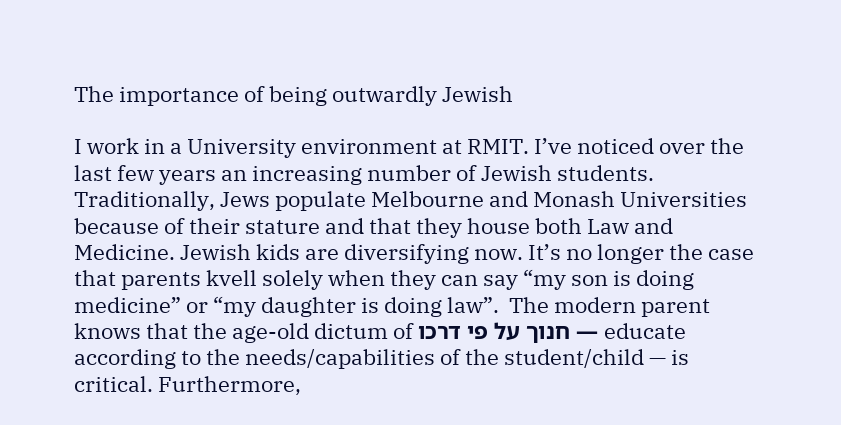The importance of being outwardly Jewish

I work in a University environment at RMIT. I’ve noticed over the last few years an increasing number of Jewish students. Traditionally, Jews populate Melbourne and Monash Universities because of their stature and that they house both Law and Medicine. Jewish kids are diversifying now. It’s no longer the case that parents kvell solely when they can say “my son is doing medicine” or “my daughter is doing law”.  The modern parent knows that the age-old dictum of חנוך על פי דרכו — educate according to the needs/capabilities of the student/child — is critical. Furthermore,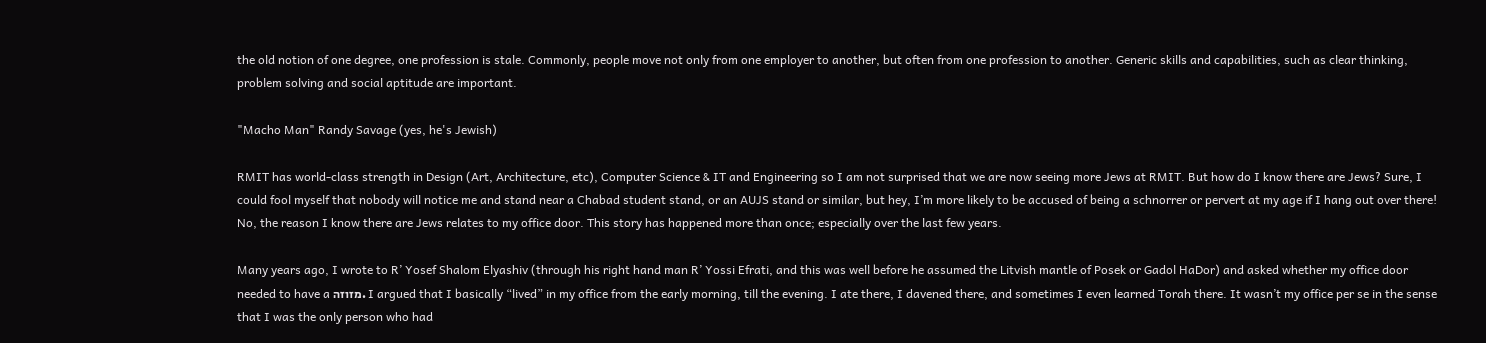the old notion of one degree, one profession is stale. Commonly, people move not only from one employer to another, but often from one profession to another. Generic skills and capabilities, such as clear thinking, problem solving and social aptitude are important.

"Macho Man" Randy Savage (yes, he's Jewish)

RMIT has world-class strength in Design (Art, Architecture, etc), Computer Science & IT and Engineering so I am not surprised that we are now seeing more Jews at RMIT. But how do I know there are Jews? Sure, I could fool myself that nobody will notice me and stand near a Chabad student stand, or an AUJS stand or similar, but hey, I’m more likely to be accused of being a schnorrer or pervert at my age if I hang out over there! No, the reason I know there are Jews relates to my office door. This story has happened more than once; especially over the last few years.

Many years ago, I wrote to R’ Yosef Shalom Elyashiv (through his right hand man R’ Yossi Efrati, and this was well before he assumed the Litvish mantle of Posek or Gadol HaDor) and asked whether my office door needed to have a מזוזה. I argued that I basically “lived” in my office from the early morning, till the evening. I ate there, I davened there, and sometimes I even learned Torah there. It wasn’t my office per se in the sense that I was the only person who had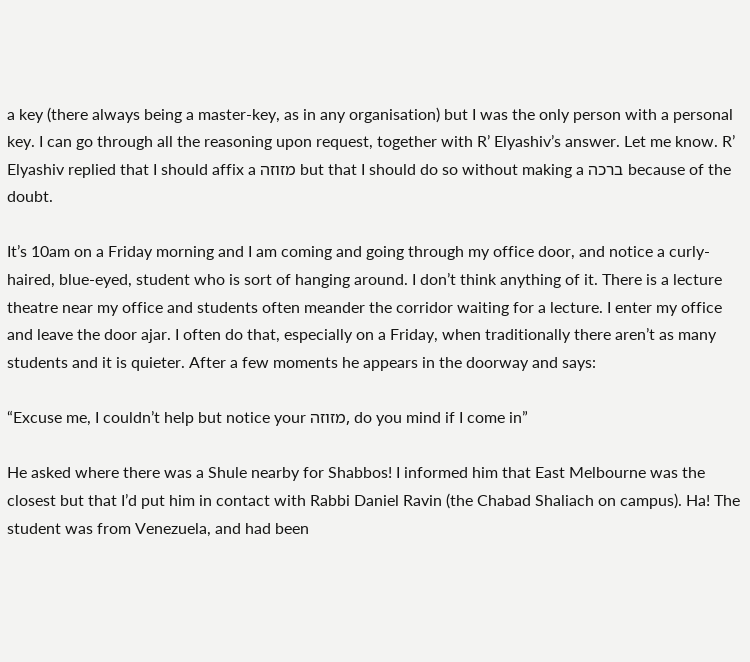a key (there always being a master-key, as in any organisation) but I was the only person with a personal key. I can go through all the reasoning upon request, together with R’ Elyashiv’s answer. Let me know. R’ Elyashiv replied that I should affix a מזוזה but that I should do so without making a ברכה because of the doubt.

It’s 10am on a Friday morning and I am coming and going through my office door, and notice a curly-haired, blue-eyed, student who is sort of hanging around. I don’t think anything of it. There is a lecture theatre near my office and students often meander the corridor waiting for a lecture. I enter my office and leave the door ajar. I often do that, especially on a Friday, when traditionally there aren’t as many students and it is quieter. After a few moments he appears in the doorway and says:

“Excuse me, I couldn’t help but notice your מזוזה, do you mind if I come in”

He asked where there was a Shule nearby for Shabbos! I informed him that East Melbourne was the closest but that I’d put him in contact with Rabbi Daniel Ravin (the Chabad Shaliach on campus). Ha! The student was from Venezuela, and had been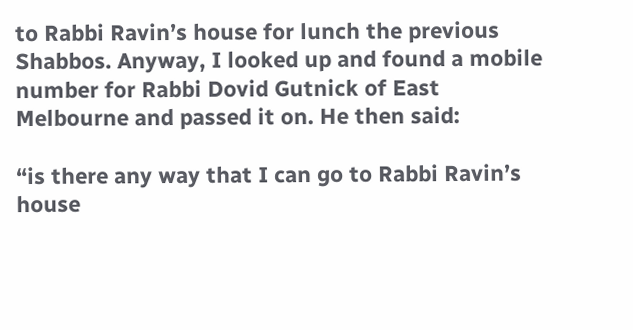to Rabbi Ravin’s house for lunch the previous Shabbos. Anyway, I looked up and found a mobile number for Rabbi Dovid Gutnick of East Melbourne and passed it on. He then said:

“is there any way that I can go to Rabbi Ravin’s house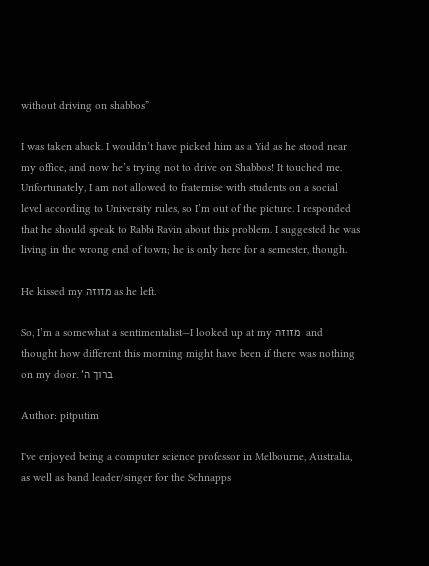without driving on shabbos”

I was taken aback. I wouldn’t have picked him as a Yid as he stood near my office, and now he’s trying not to drive on Shabbos! It touched me. Unfortunately, I am not allowed to fraternise with students on a social level according to University rules, so I’m out of the picture. I responded that he should speak to Rabbi Ravin about this problem. I suggested he was living in the wrong end of town; he is only here for a semester, though.

He kissed my מזוזה as he left.

So, I’m a somewhat a sentimentalist—I looked up at my מזוזה  and thought how different this morning might have been if there was nothing on my door. ‘ברוך ה

Author: pitputim

I've enjoyed being a computer science professor in Melbourne, Australia, as well as band leader/singer for the Schnapps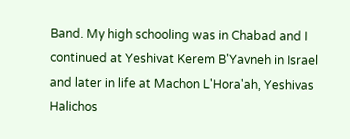Band. My high schooling was in Chabad and I continued at Yeshivat Kerem B'Yavneh in Israel and later in life at Machon L'Hora'ah, Yeshivas Halichos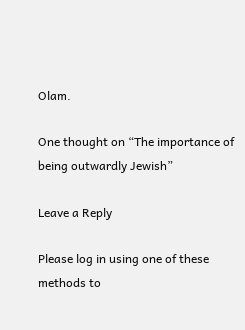Olam.

One thought on “The importance of being outwardly Jewish”

Leave a Reply

Please log in using one of these methods to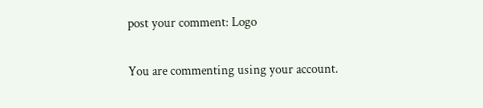post your comment: Logo

You are commenting using your account.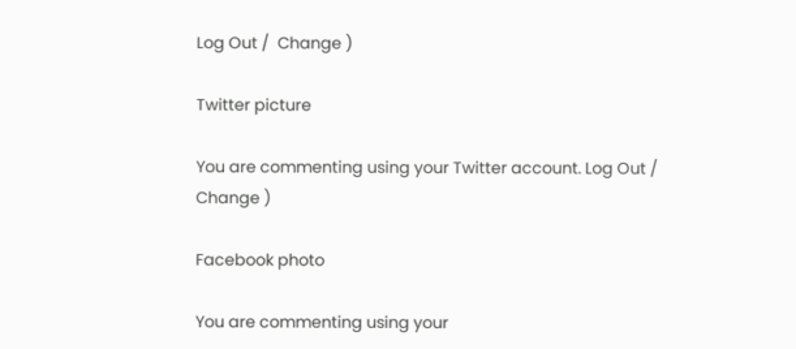Log Out /  Change )

Twitter picture

You are commenting using your Twitter account. Log Out /  Change )

Facebook photo

You are commenting using your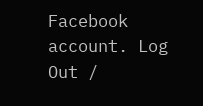Facebook account. Log Out /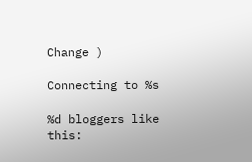Change )

Connecting to %s

%d bloggers like this: